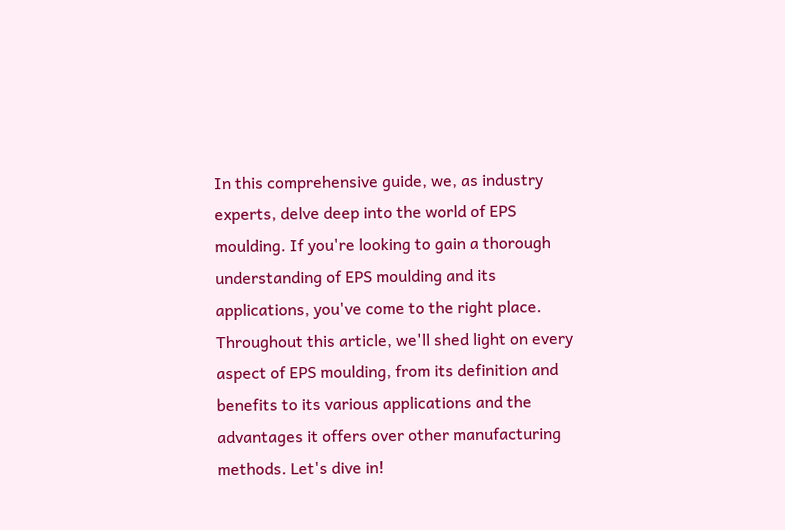In this comprehensive guide, we, as industry experts, delve deep into the world of EPS moulding. If you're looking to gain a thorough understanding of EPS moulding and its applications, you've come to the right place. Throughout this article, we'll shed light on every aspect of EPS moulding, from its definition and benefits to its various applications and the advantages it offers over other manufacturing methods. Let's dive in!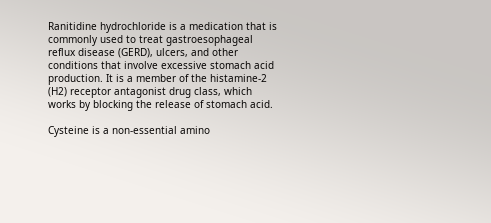Ranitidine hydrochloride is a medication that is commonly used to treat gastroesophageal reflux disease (GERD), ulcers, and other conditions that involve excessive stomach acid production. It is a member of the histamine-2 (H2) receptor antagonist drug class, which works by blocking the release of stomach acid.

Cysteine is a non-essential amino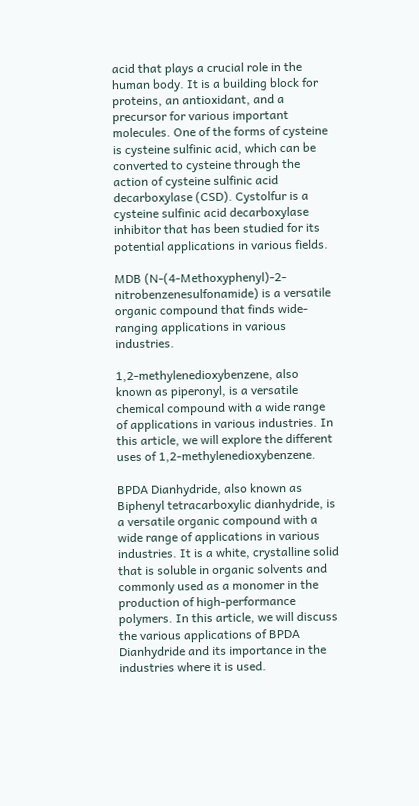acid that plays a crucial role in the human body. It is a building block for proteins, an antioxidant, and a precursor for various important molecules. One of the forms of cysteine is cysteine sulfinic acid, which can be converted to cysteine through the action of cysteine sulfinic acid decarboxylase (CSD). Cystolfur is a cysteine sulfinic acid decarboxylase inhibitor that has been studied for its potential applications in various fields.

MDB (N-(4-Methoxyphenyl)-2-nitrobenzenesulfonamide) is a versatile organic compound that finds wide-ranging applications in various industries.

1,2-methylenedioxybenzene, also known as piperonyl, is a versatile chemical compound with a wide range of applications in various industries. In this article, we will explore the different uses of 1,2-methylenedioxybenzene.

BPDA Dianhydride, also known as Biphenyl tetracarboxylic dianhydride, is a versatile organic compound with a wide range of applications in various industries. It is a white, crystalline solid that is soluble in organic solvents and commonly used as a monomer in the production of high-performance polymers. In this article, we will discuss the various applications of BPDA Dianhydride and its importance in the industries where it is used.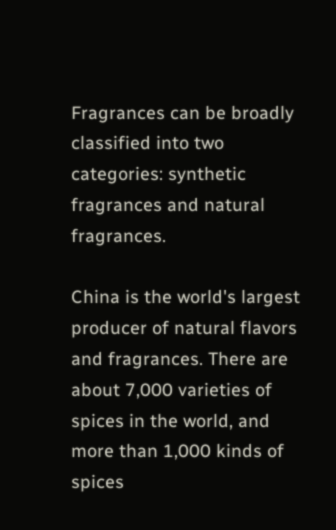Fragrances can be broadly classified into two categories: synthetic fragrances and natural fragrances.

China is the world's largest producer of natural flavors and fragrances. There are about 7,000 varieties of spices in the world, and more than 1,000 kinds of spices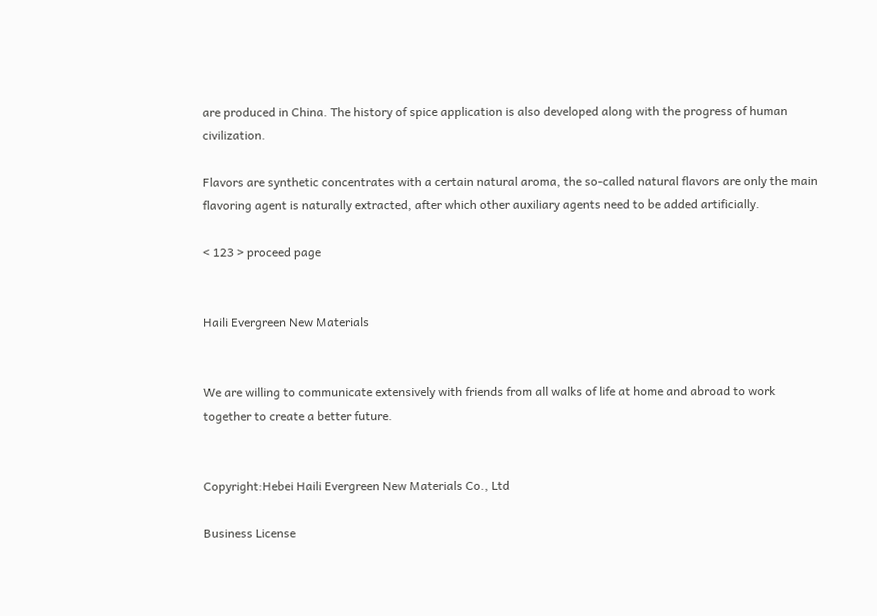are produced in China. The history of spice application is also developed along with the progress of human civilization.

Flavors are synthetic concentrates with a certain natural aroma, the so-called natural flavors are only the main flavoring agent is naturally extracted, after which other auxiliary agents need to be added artificially.

< 123 > proceed page


Haili Evergreen New Materials


We are willing to communicate extensively with friends from all walks of life at home and abroad to work together to create a better future.


Copyright:Hebei Haili Evergreen New Materials Co., Ltd

Business License